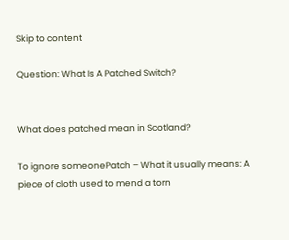Skip to content

Question: What Is A Patched Switch?


What does patched mean in Scotland?

To ignore someonePatch – What it usually means: A piece of cloth used to mend a torn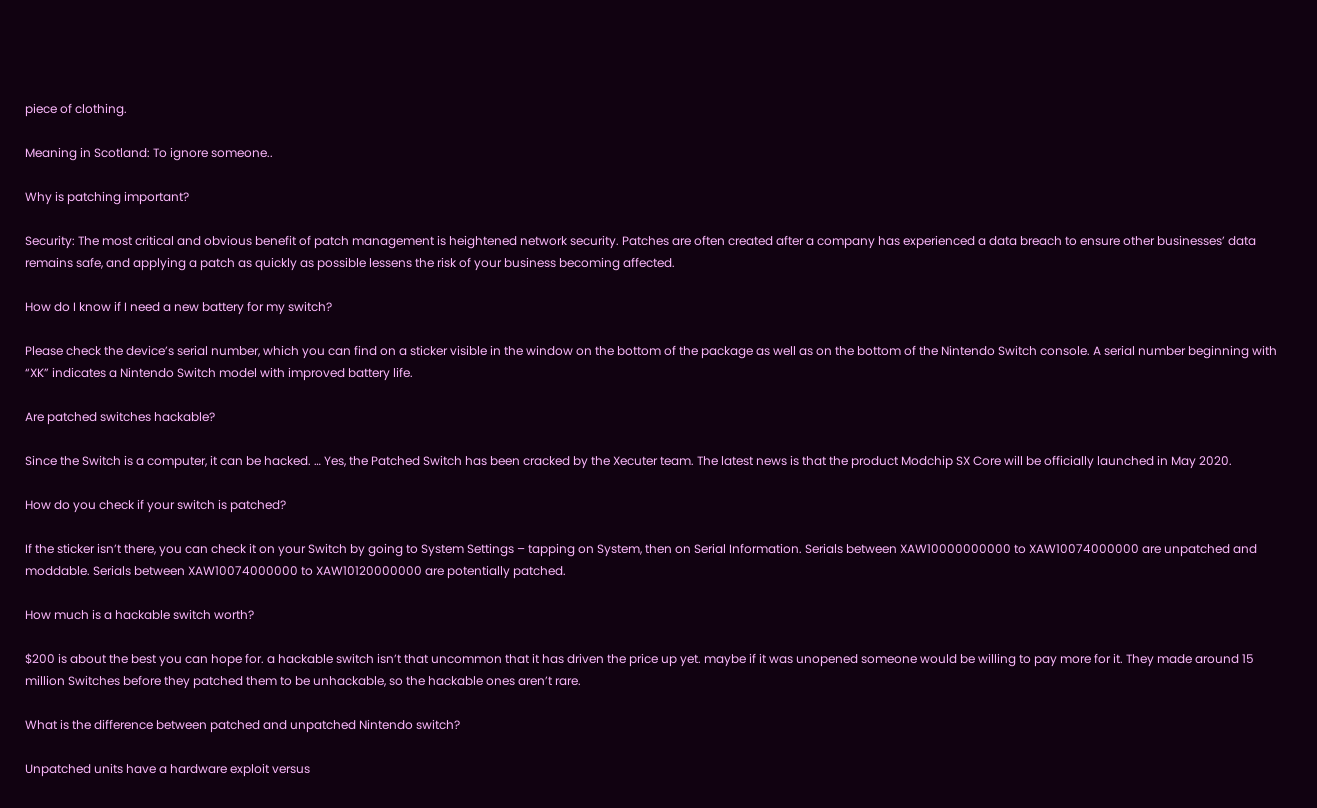piece of clothing.

Meaning in Scotland: To ignore someone..

Why is patching important?

Security: The most critical and obvious benefit of patch management is heightened network security. Patches are often created after a company has experienced a data breach to ensure other businesses’ data remains safe, and applying a patch as quickly as possible lessens the risk of your business becoming affected.

How do I know if I need a new battery for my switch?

Please check the device’s serial number, which you can find on a sticker visible in the window on the bottom of the package as well as on the bottom of the Nintendo Switch console. A serial number beginning with “XK” indicates a Nintendo Switch model with improved battery life.

Are patched switches hackable?

Since the Switch is a computer, it can be hacked. … Yes, the Patched Switch has been cracked by the Xecuter team. The latest news is that the product Modchip SX Core will be officially launched in May 2020.

How do you check if your switch is patched?

If the sticker isn’t there, you can check it on your Switch by going to System Settings – tapping on System, then on Serial Information. Serials between XAW10000000000 to XAW10074000000 are unpatched and moddable. Serials between XAW10074000000 to XAW10120000000 are potentially patched.

How much is a hackable switch worth?

$200 is about the best you can hope for. a hackable switch isn’t that uncommon that it has driven the price up yet. maybe if it was unopened someone would be willing to pay more for it. They made around 15 million Switches before they patched them to be unhackable, so the hackable ones aren’t rare.

What is the difference between patched and unpatched Nintendo switch?

Unpatched units have a hardware exploit versus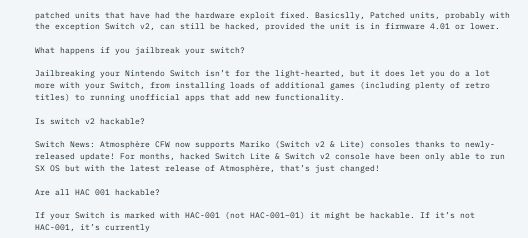patched units that have had the hardware exploit fixed. Basicslly, Patched units, probably with the exception Switch v2, can still be hacked, provided the unit is in firmware 4.01 or lower.

What happens if you jailbreak your switch?

Jailbreaking your Nintendo Switch isn’t for the light-hearted, but it does let you do a lot more with your Switch, from installing loads of additional games (including plenty of retro titles) to running unofficial apps that add new functionality.

Is switch v2 hackable?

Switch News: Atmosphère CFW now supports Mariko (Switch v2 & Lite) consoles thanks to newly-released update! For months, hacked Switch Lite & Switch v2 console have been only able to run SX OS but with the latest release of Atmosphère, that’s just changed!

Are all HAC 001 hackable?

If your Switch is marked with HAC-001 (not HAC-001–01) it might be hackable. If it’s not HAC-001, it’s currently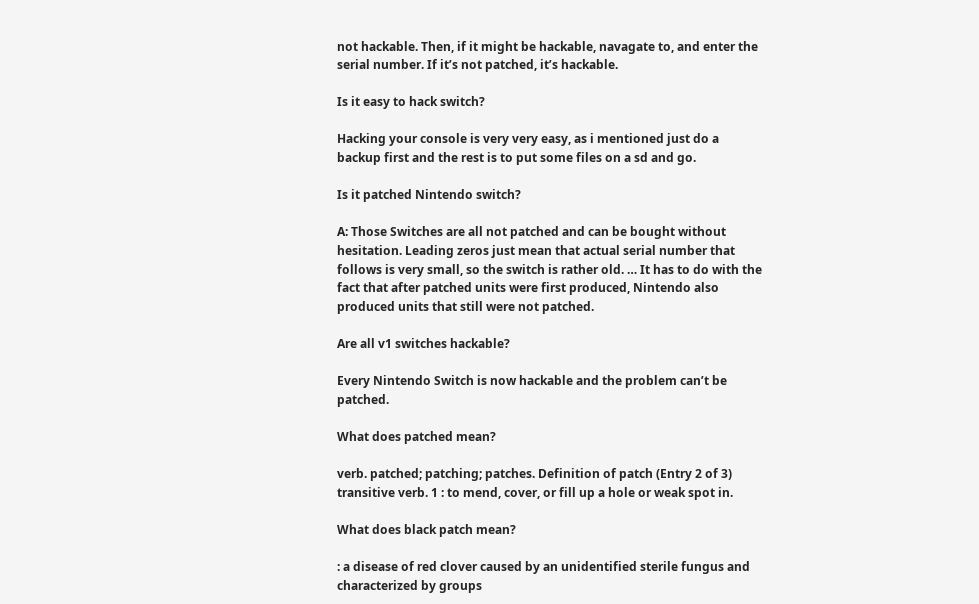not hackable. Then, if it might be hackable, navagate to, and enter the serial number. If it’s not patched, it’s hackable.

Is it easy to hack switch?

Hacking your console is very very easy, as i mentioned just do a backup first and the rest is to put some files on a sd and go.

Is it patched Nintendo switch?

A: Those Switches are all not patched and can be bought without hesitation. Leading zeros just mean that actual serial number that follows is very small, so the switch is rather old. … It has to do with the fact that after patched units were first produced, Nintendo also produced units that still were not patched.

Are all v1 switches hackable?

Every Nintendo Switch is now hackable and the problem can’t be patched.

What does patched mean?

verb. patched; patching; patches. Definition of patch (Entry 2 of 3) transitive verb. 1 : to mend, cover, or fill up a hole or weak spot in.

What does black patch mean?

: a disease of red clover caused by an unidentified sterile fungus and characterized by groups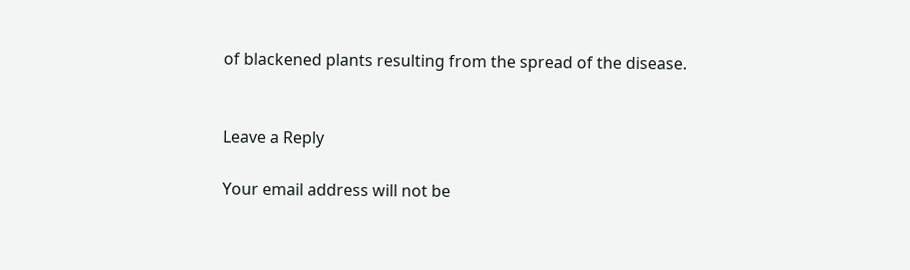of blackened plants resulting from the spread of the disease.


Leave a Reply

Your email address will not be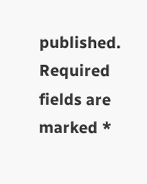published. Required fields are marked *